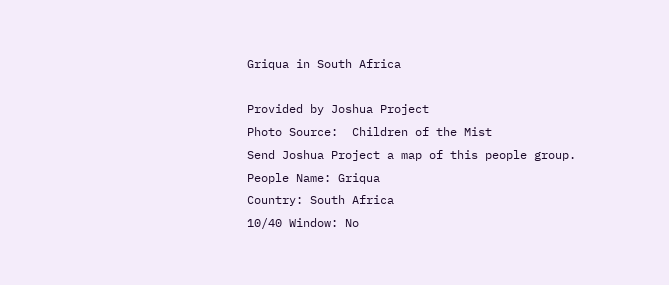Griqua in South Africa

Provided by Joshua Project
Photo Source:  Children of the Mist
Send Joshua Project a map of this people group.
People Name: Griqua
Country: South Africa
10/40 Window: No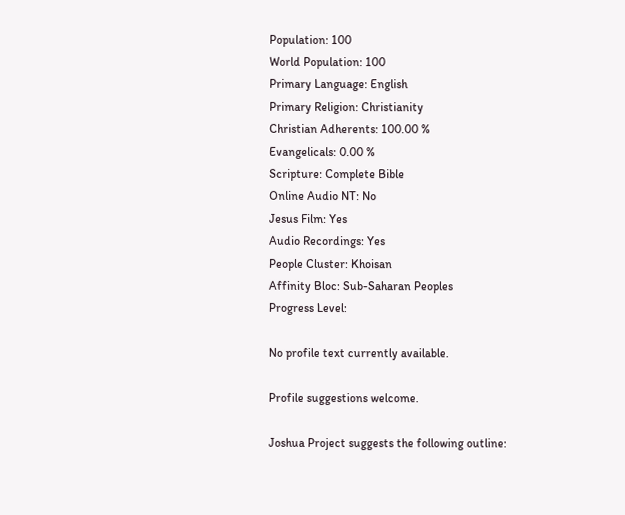Population: 100
World Population: 100
Primary Language: English
Primary Religion: Christianity
Christian Adherents: 100.00 %
Evangelicals: 0.00 %
Scripture: Complete Bible
Online Audio NT: No
Jesus Film: Yes
Audio Recordings: Yes
People Cluster: Khoisan
Affinity Bloc: Sub-Saharan Peoples
Progress Level:

No profile text currently available.

Profile suggestions welcome.

Joshua Project suggests the following outline: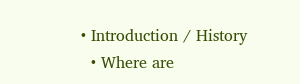• Introduction / History
  • Where are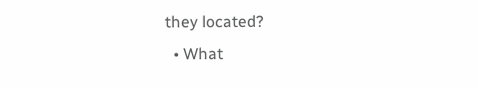they located?
  • What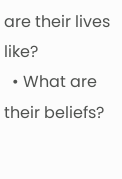are their lives like?
  • What are their beliefs?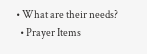• What are their needs?
  • Prayer Items